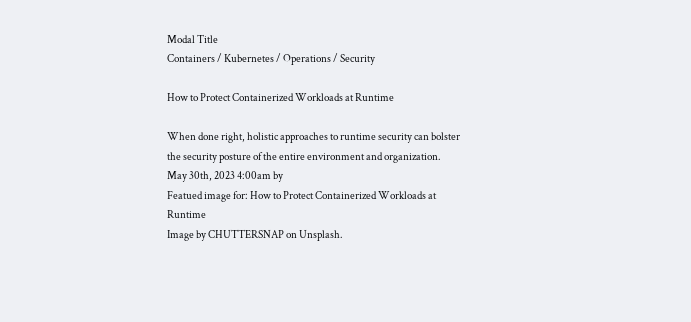Modal Title
Containers / Kubernetes / Operations / Security

How to Protect Containerized Workloads at Runtime

When done right, holistic approaches to runtime security can bolster the security posture of the entire environment and organization.
May 30th, 2023 4:00am by
Featued image for: How to Protect Containerized Workloads at Runtime
Image by CHUTTERSNAP on Unsplash.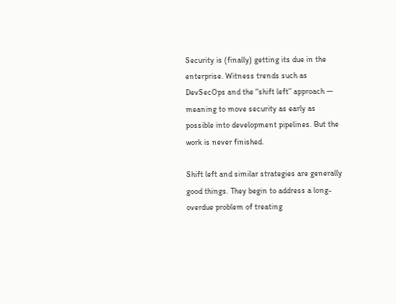Security is (finally) getting its due in the enterprise. Witness trends such as DevSecOps and the “shift left” approach — meaning to move security as early as possible into development pipelines. But the work is never finished.

Shift left and similar strategies are generally good things. They begin to address a long-overdue problem of treating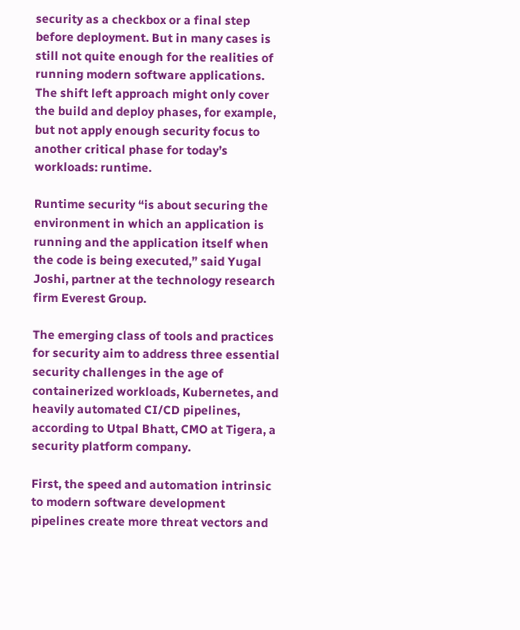security as a checkbox or a final step before deployment. But in many cases is still not quite enough for the realities of running modern software applications. The shift left approach might only cover the build and deploy phases, for example, but not apply enough security focus to another critical phase for today’s workloads: runtime.

Runtime security “is about securing the environment in which an application is running and the application itself when the code is being executed,” said Yugal Joshi, partner at the technology research firm Everest Group.

The emerging class of tools and practices for security aim to address three essential security challenges in the age of containerized workloads, Kubernetes, and heavily automated CI/CD pipelines, according to Utpal Bhatt, CMO at Tigera, a security platform company.

First, the speed and automation intrinsic to modern software development pipelines create more threat vectors and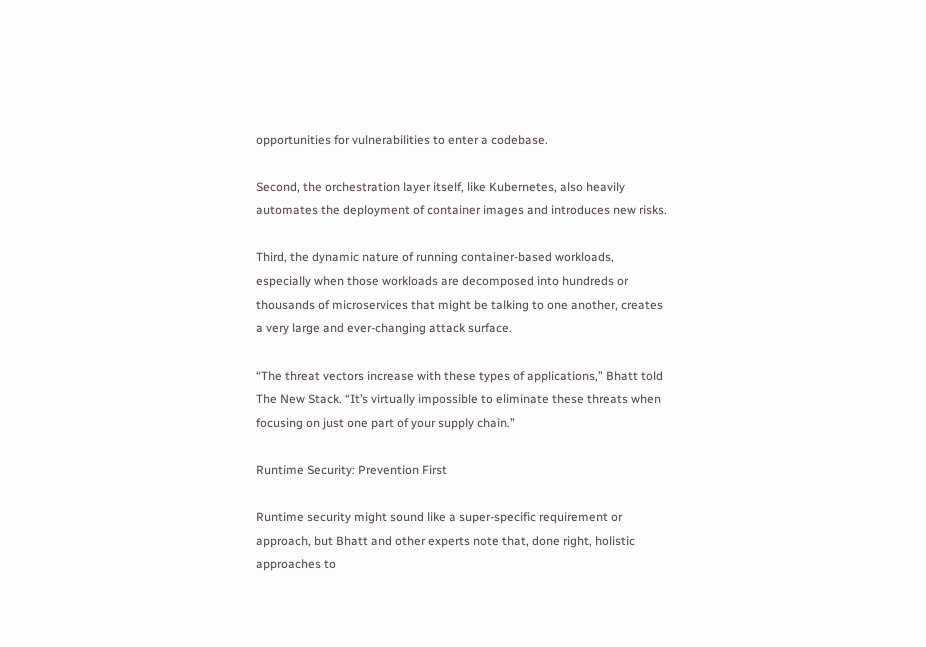opportunities for vulnerabilities to enter a codebase.

Second, the orchestration layer itself, like Kubernetes, also heavily automates the deployment of container images and introduces new risks.

Third, the dynamic nature of running container-based workloads, especially when those workloads are decomposed into hundreds or thousands of microservices that might be talking to one another, creates a very large and ever-changing attack surface.

“The threat vectors increase with these types of applications,” Bhatt told The New Stack. “It’s virtually impossible to eliminate these threats when focusing on just one part of your supply chain.”

Runtime Security: Prevention First

Runtime security might sound like a super-specific requirement or approach, but Bhatt and other experts note that, done right, holistic approaches to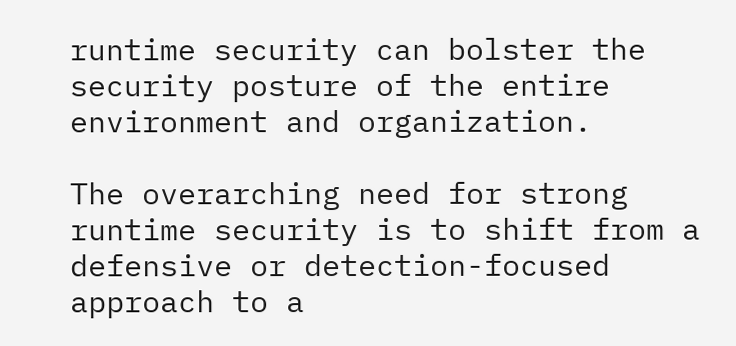runtime security can bolster the security posture of the entire environment and organization.

The overarching need for strong runtime security is to shift from a defensive or detection-focused approach to a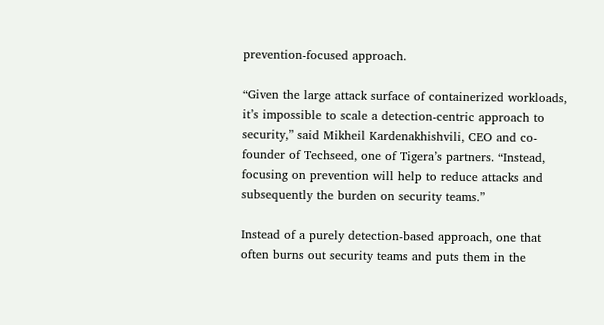prevention-focused approach.

“Given the large attack surface of containerized workloads, it’s impossible to scale a detection-centric approach to security,” said Mikheil Kardenakhishvili, CEO and co-founder of Techseed, one of Tigera’s partners. “Instead, focusing on prevention will help to reduce attacks and subsequently the burden on security teams.”

Instead of a purely detection-based approach, one that often burns out security teams and puts them in the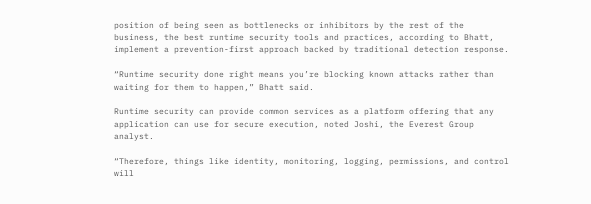position of being seen as bottlenecks or inhibitors by the rest of the business, the best runtime security tools and practices, according to Bhatt, implement a prevention-first approach backed by traditional detection response.

“Runtime security done right means you’re blocking known attacks rather than waiting for them to happen,” Bhatt said.

Runtime security can provide common services as a platform offering that any application can use for secure execution, noted Joshi, the Everest Group analyst.

“Therefore, things like identity, monitoring, logging, permissions, and control will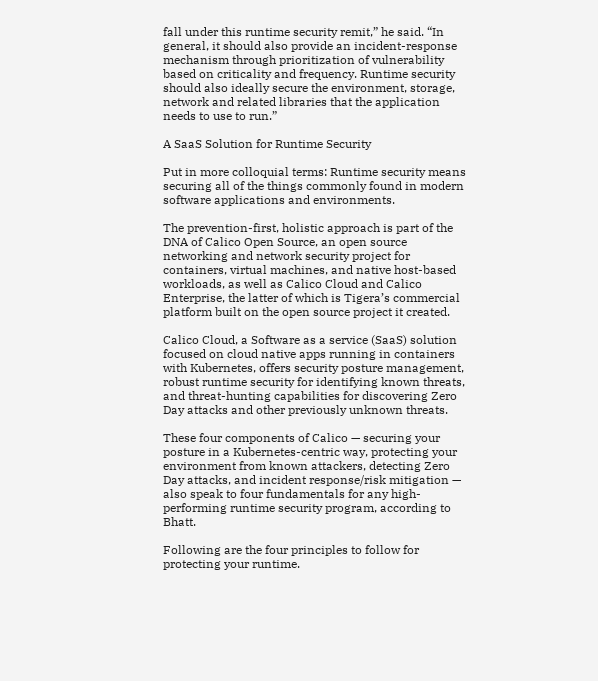fall under this runtime security remit,” he said. “In general, it should also provide an incident-response mechanism through prioritization of vulnerability based on criticality and frequency. Runtime security should also ideally secure the environment, storage, network and related libraries that the application needs to use to run.”

A SaaS Solution for Runtime Security

Put in more colloquial terms: Runtime security means securing all of the things commonly found in modern software applications and environments.

The prevention-first, holistic approach is part of the DNA of Calico Open Source, an open source networking and network security project for containers, virtual machines, and native host-based workloads, as well as Calico Cloud and Calico Enterprise, the latter of which is Tigera’s commercial platform built on the open source project it created.

Calico Cloud, a Software as a service (SaaS) solution focused on cloud native apps running in containers with Kubernetes, offers security posture management, robust runtime security for identifying known threats, and threat-hunting capabilities for discovering Zero Day attacks and other previously unknown threats.

These four components of Calico — securing your posture in a Kubernetes-centric way, protecting your environment from known attackers, detecting Zero Day attacks, and incident response/risk mitigation — also speak to four fundamentals for any high-performing runtime security program, according to Bhatt.

Following are the four principles to follow for protecting your runtime.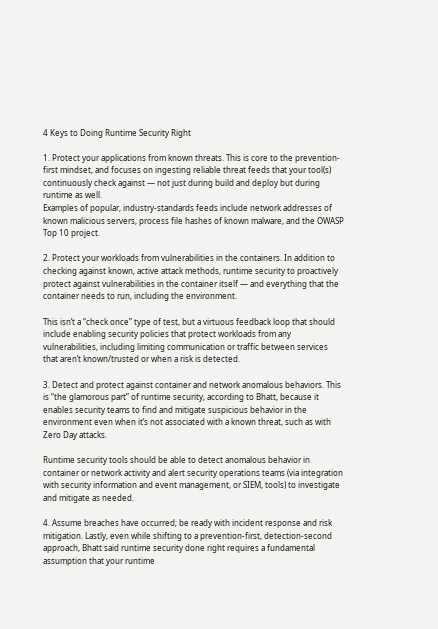4 Keys to Doing Runtime Security Right

1. Protect your applications from known threats. This is core to the prevention-first mindset, and focuses on ingesting reliable threat feeds that your tool(s) continuously check against — not just during build and deploy but during runtime as well.
Examples of popular, industry-standards feeds include network addresses of known malicious servers, process file hashes of known malware, and the OWASP Top 10 project.

2. Protect your workloads from vulnerabilities in the containers. In addition to checking against known, active attack methods, runtime security to proactively protect against vulnerabilities in the container itself — and everything that the container needs to run, including the environment.

This isn’t a “check once” type of test, but a virtuous feedback loop that should include enabling security policies that protect workloads from any vulnerabilities, including limiting communication or traffic between services that aren’t known/trusted or when a risk is detected.

3. Detect and protect against container and network anomalous behaviors. This is “the glamorous part” of runtime security, according to Bhatt, because it enables security teams to find and mitigate suspicious behavior in the environment even when it’s not associated with a known threat, such as with Zero Day attacks.

Runtime security tools should be able to detect anomalous behavior in container or network activity and alert security operations teams (via integration with security information and event management, or SIEM, tools) to investigate and mitigate as needed.

4. Assume breaches have occurred; be ready with incident response and risk mitigation. Lastly, even while shifting to a prevention-first, detection-second approach, Bhatt said runtime security done right requires a fundamental assumption that your runtime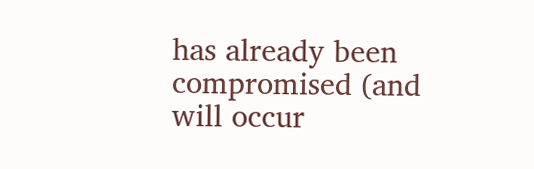has already been compromised (and will occur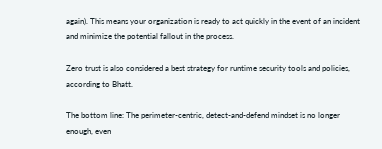again). This means your organization is ready to act quickly in the event of an incident and minimize the potential fallout in the process.

Zero trust is also considered a best strategy for runtime security tools and policies, according to Bhatt.

The bottom line: The perimeter-centric, detect-and-defend mindset is no longer enough, even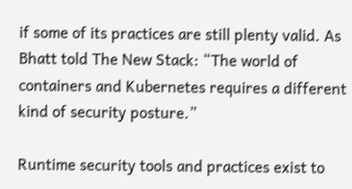if some of its practices are still plenty valid. As Bhatt told The New Stack: “The world of containers and Kubernetes requires a different kind of security posture.”

Runtime security tools and practices exist to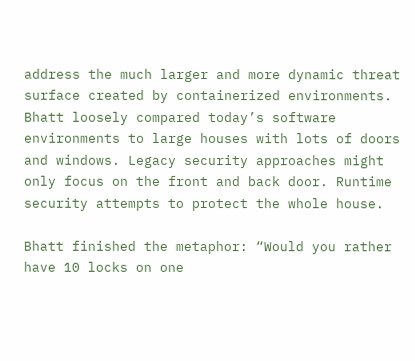address the much larger and more dynamic threat surface created by containerized environments. Bhatt loosely compared today’s software environments to large houses with lots of doors and windows. Legacy security approaches might only focus on the front and back door. Runtime security attempts to protect the whole house.

Bhatt finished the metaphor: “Would you rather have 10 locks on one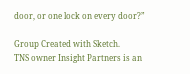door, or one lock on every door?”

Group Created with Sketch.
TNS owner Insight Partners is an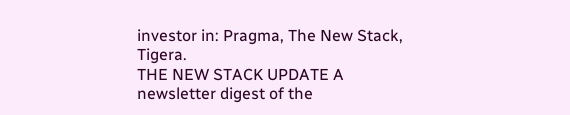investor in: Pragma, The New Stack, Tigera.
THE NEW STACK UPDATE A newsletter digest of the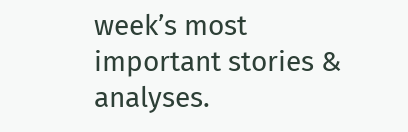week’s most important stories & analyses.